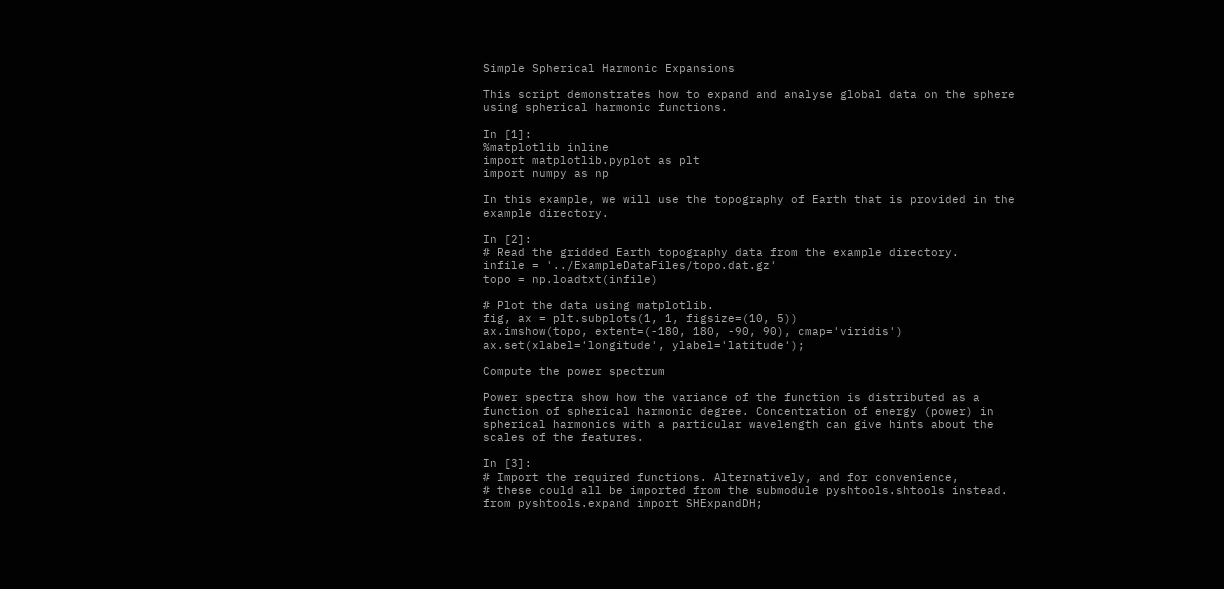Simple Spherical Harmonic Expansions

This script demonstrates how to expand and analyse global data on the sphere using spherical harmonic functions.

In [1]:
%matplotlib inline
import matplotlib.pyplot as plt
import numpy as np

In this example, we will use the topography of Earth that is provided in the example directory.

In [2]:
# Read the gridded Earth topography data from the example directory.
infile = '../ExampleDataFiles/topo.dat.gz'
topo = np.loadtxt(infile)

# Plot the data using matplotlib.
fig, ax = plt.subplots(1, 1, figsize=(10, 5))
ax.imshow(topo, extent=(-180, 180, -90, 90), cmap='viridis')
ax.set(xlabel='longitude', ylabel='latitude');

Compute the power spectrum

Power spectra show how the variance of the function is distributed as a function of spherical harmonic degree. Concentration of energy (power) in spherical harmonics with a particular wavelength can give hints about the scales of the features.

In [3]:
# Import the required functions. Alternatively, and for convenience,
# these could all be imported from the submodule pyshtools.shtools instead.
from pyshtools.expand import SHExpandDH;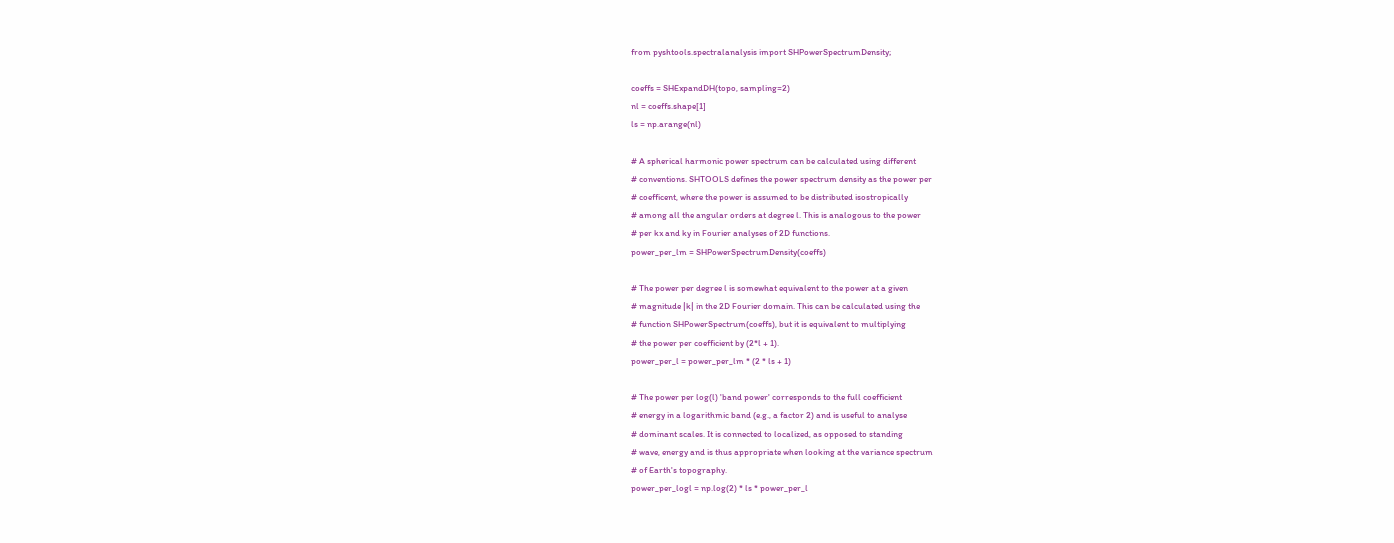from pyshtools.spectralanalysis import SHPowerSpectrumDensity;

coeffs = SHExpandDH(topo, sampling=2)
nl = coeffs.shape[1]
ls = np.arange(nl)

# A spherical harmonic power spectrum can be calculated using different
# conventions. SHTOOLS defines the power spectrum density as the power per
# coefficent, where the power is assumed to be distributed isostropically
# among all the angular orders at degree l. This is analogous to the power
# per kx and ky in Fourier analyses of 2D functions.
power_per_lm = SHPowerSpectrumDensity(coeffs)

# The power per degree l is somewhat equivalent to the power at a given
# magnitude |k| in the 2D Fourier domain. This can be calculated using the
# function SHPowerSpectrum(coeffs), but it is equivalent to multiplying
# the power per coefficient by (2*l + 1).
power_per_l = power_per_lm * (2 * ls + 1)

# The power per log(l) 'band power' corresponds to the full coefficient
# energy in a logarithmic band (e.g., a factor 2) and is useful to analyse
# dominant scales. It is connected to localized, as opposed to standing
# wave, energy and is thus appropriate when looking at the variance spectrum
# of Earth's topography.
power_per_logl = np.log(2) * ls * power_per_l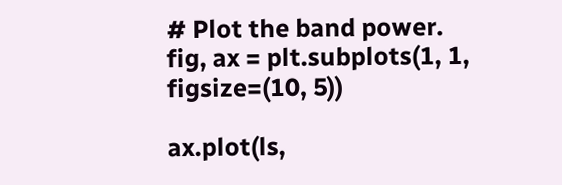# Plot the band power.
fig, ax = plt.subplots(1, 1, figsize=(10, 5))

ax.plot(ls,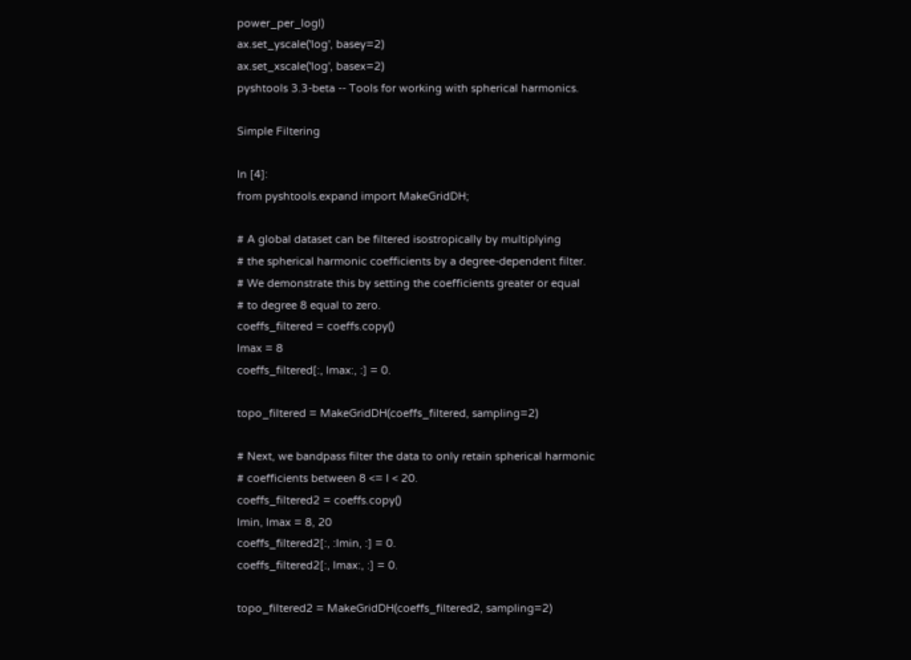power_per_logl)
ax.set_yscale('log', basey=2)
ax.set_xscale('log', basex=2)
pyshtools 3.3-beta -- Tools for working with spherical harmonics.

Simple Filtering

In [4]:
from pyshtools.expand import MakeGridDH;

# A global dataset can be filtered isostropically by multiplying
# the spherical harmonic coefficients by a degree-dependent filter.
# We demonstrate this by setting the coefficients greater or equal
# to degree 8 equal to zero.
coeffs_filtered = coeffs.copy()
lmax = 8
coeffs_filtered[:, lmax:, :] = 0.

topo_filtered = MakeGridDH(coeffs_filtered, sampling=2)

# Next, we bandpass filter the data to only retain spherical harmonic
# coefficients between 8 <= l < 20.
coeffs_filtered2 = coeffs.copy()
lmin, lmax = 8, 20
coeffs_filtered2[:, :lmin, :] = 0.
coeffs_filtered2[:, lmax:, :] = 0.

topo_filtered2 = MakeGridDH(coeffs_filtered2, sampling=2)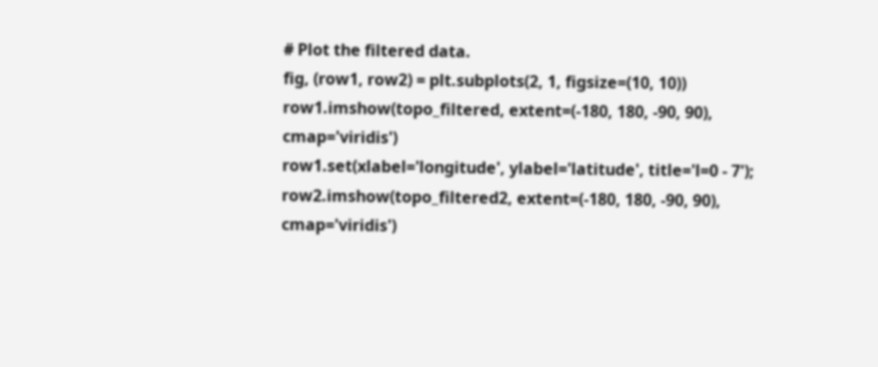# Plot the filtered data.
fig, (row1, row2) = plt.subplots(2, 1, figsize=(10, 10))
row1.imshow(topo_filtered, extent=(-180, 180, -90, 90), cmap='viridis')
row1.set(xlabel='longitude', ylabel='latitude', title='l=0 - 7');
row2.imshow(topo_filtered2, extent=(-180, 180, -90, 90), cmap='viridis')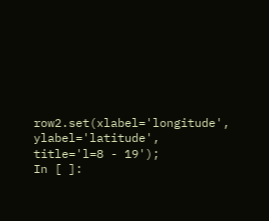row2.set(xlabel='longitude', ylabel='latitude', title='l=8 - 19');
In [ ]: